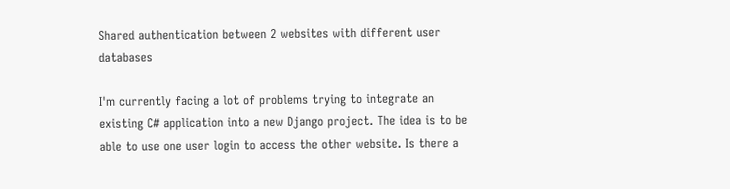Shared authentication between 2 websites with different user databases

I'm currently facing a lot of problems trying to integrate an existing C# application into a new Django project. The idea is to be able to use one user login to access the other website. Is there a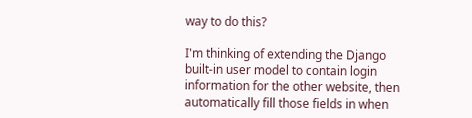way to do this?

I'm thinking of extending the Django built-in user model to contain login information for the other website, then automatically fill those fields in when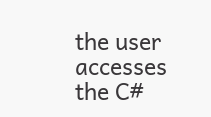the user accesses the C#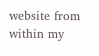website from within my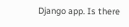Django app. Is there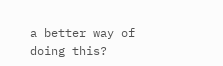a better way of doing this?